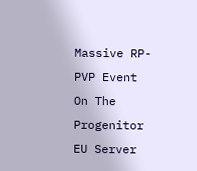Massive RP-PVP Event On The Progenitor EU Server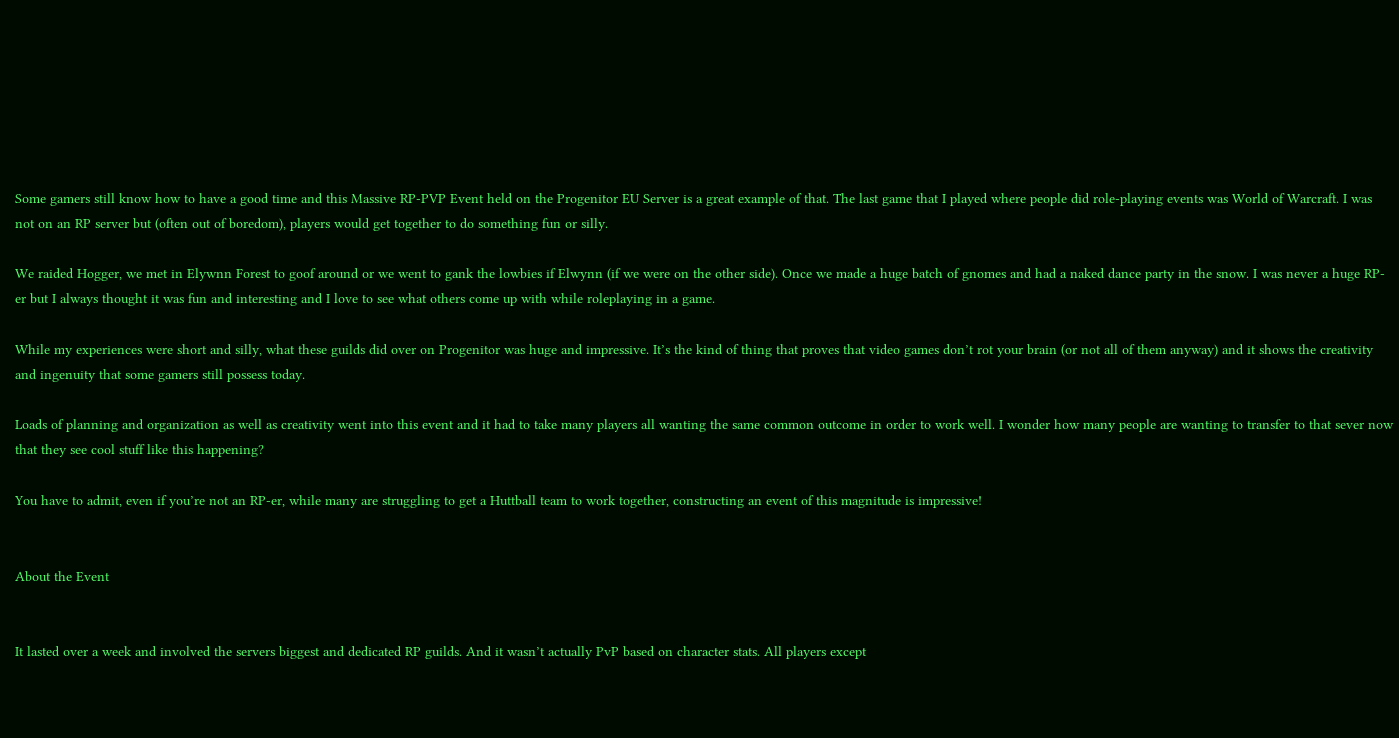Some gamers still know how to have a good time and this Massive RP-PVP Event held on the Progenitor EU Server is a great example of that. The last game that I played where people did role-playing events was World of Warcraft. I was not on an RP server but (often out of boredom), players would get together to do something fun or silly.

We raided Hogger, we met in Elywnn Forest to goof around or we went to gank the lowbies if Elwynn (if we were on the other side). Once we made a huge batch of gnomes and had a naked dance party in the snow. I was never a huge RP-er but I always thought it was fun and interesting and I love to see what others come up with while roleplaying in a game.

While my experiences were short and silly, what these guilds did over on Progenitor was huge and impressive. It’s the kind of thing that proves that video games don’t rot your brain (or not all of them anyway) and it shows the creativity and ingenuity that some gamers still possess today.

Loads of planning and organization as well as creativity went into this event and it had to take many players all wanting the same common outcome in order to work well. I wonder how many people are wanting to transfer to that sever now that they see cool stuff like this happening?

You have to admit, even if you’re not an RP-er, while many are struggling to get a Huttball team to work together, constructing an event of this magnitude is impressive!


About the Event


It lasted over a week and involved the servers biggest and dedicated RP guilds. And it wasn’t actually PvP based on character stats. All players except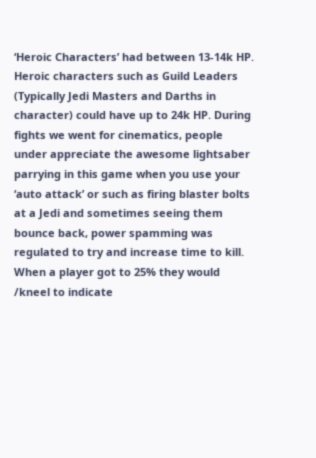‘Heroic Characters’ had between 13-14k HP. Heroic characters such as Guild Leaders (Typically Jedi Masters and Darths in character) could have up to 24k HP. During fights we went for cinematics, people under appreciate the awesome lightsaber parrying in this game when you use your ‘auto attack’ or such as firing blaster bolts at a Jedi and sometimes seeing them bounce back, power spamming was regulated to try and increase time to kill. When a player got to 25% they would /kneel to indicate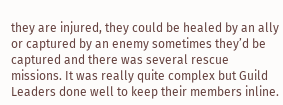they are injured, they could be healed by an ally or captured by an enemy sometimes they’d be captured and there was several rescue missions. It was really quite complex but Guild Leaders done well to keep their members inline.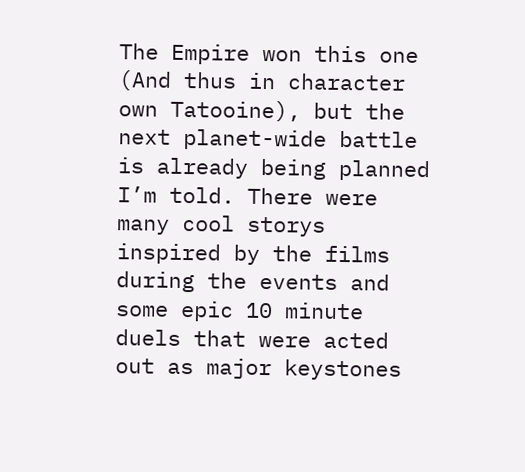The Empire won this one (And thus in character own Tatooine), but the next planet-wide battle is already being planned I’m told. There were many cool storys inspired by the films during the events and some epic 10 minute duels that were acted out as major keystones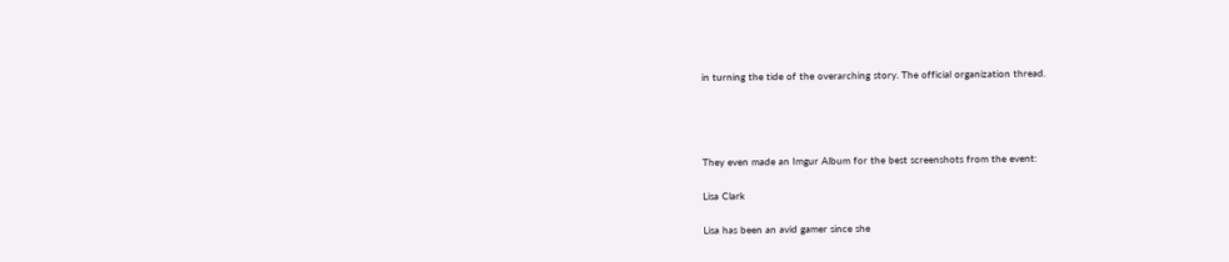in turning the tide of the overarching story. The official organization thread.




They even made an Imgur Album for the best screenshots from the event:

Lisa Clark

Lisa has been an avid gamer since she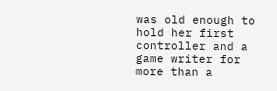was old enough to hold her first controller and a game writer for more than a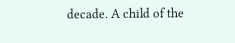decade. A child of the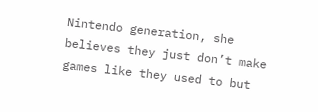Nintendo generation, she believes they just don’t make games like they used to but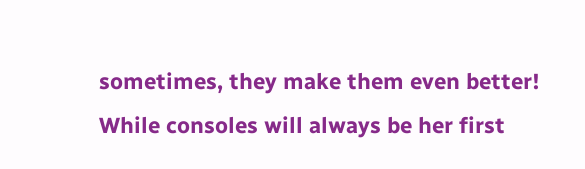sometimes, they make them even better! While consoles will always be her first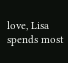love, Lisa spends most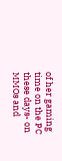of her gaming time on the PC these days- on MMOs and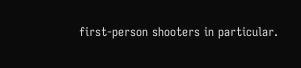first-person shooters in particular.